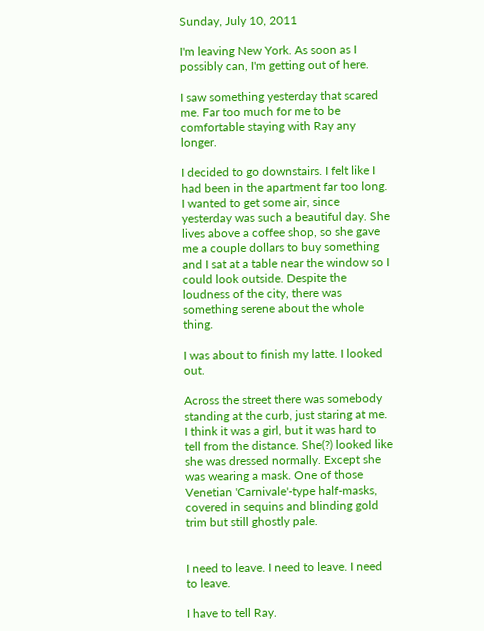Sunday, July 10, 2011

I'm leaving New York. As soon as I possibly can, I'm getting out of here.

I saw something yesterday that scared me. Far too much for me to be comfortable staying with Ray any longer.

I decided to go downstairs. I felt like I had been in the apartment far too long. I wanted to get some air, since yesterday was such a beautiful day. She lives above a coffee shop, so she gave me a couple dollars to buy something and I sat at a table near the window so I could look outside. Despite the loudness of the city, there was something serene about the whole thing.

I was about to finish my latte. I looked out.

Across the street there was somebody standing at the curb, just staring at me. I think it was a girl, but it was hard to tell from the distance. She(?) looked like she was dressed normally. Except she was wearing a mask. One of those Venetian 'Carnivale'-type half-masks, covered in sequins and blinding gold trim but still ghostly pale.


I need to leave. I need to leave. I need to leave.

I have to tell Ray.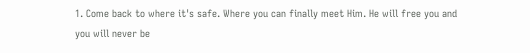1. Come back to where it's safe. Where you can finally meet Him. He will free you and you will never be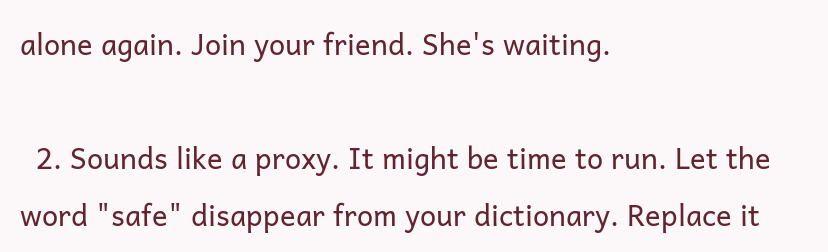alone again. Join your friend. She's waiting.

  2. Sounds like a proxy. It might be time to run. Let the word "safe" disappear from your dictionary. Replace it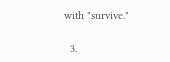with "survive."

  3.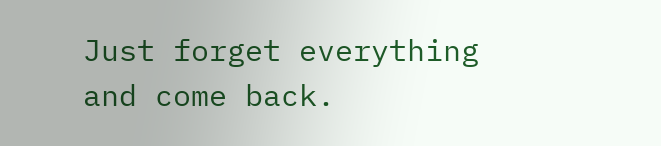Just forget everything and come back.